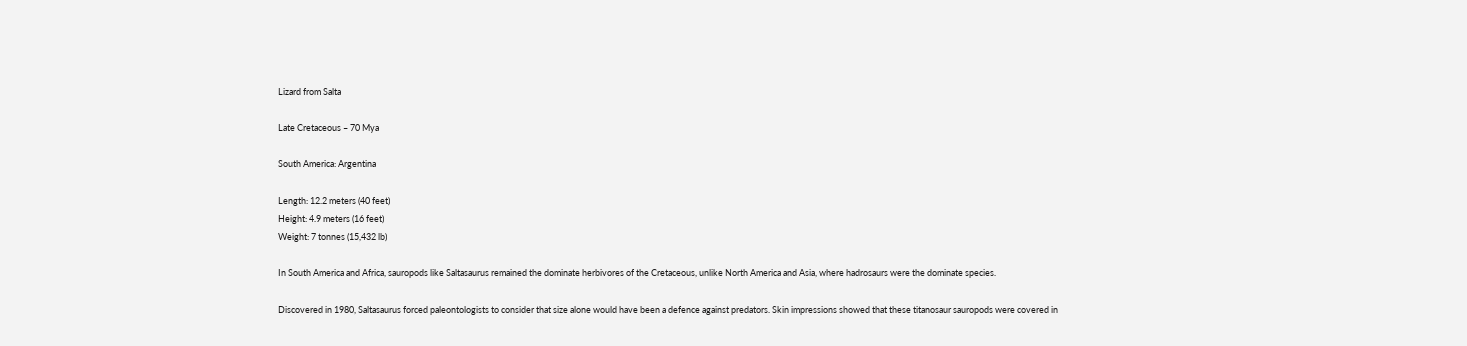Lizard from Salta

Late Cretaceous – 70 Mya

South America: Argentina

Length: 12.2 meters (40 feet)
Height: 4.9 meters (16 feet)
Weight: 7 tonnes (15,432 lb)

In South America and Africa, sauropods like Saltasaurus remained the dominate herbivores of the Cretaceous, unlike North America and Asia, where hadrosaurs were the dominate species.

Discovered in 1980, Saltasaurus forced paleontologists to consider that size alone would have been a defence against predators. Skin impressions showed that these titanosaur sauropods were covered in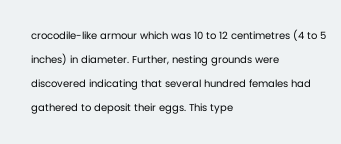crocodile-like armour which was 10 to 12 centimetres (4 to 5 inches) in diameter. Further, nesting grounds were discovered indicating that several hundred females had gathered to deposit their eggs. This type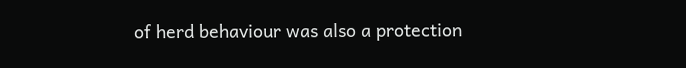of herd behaviour was also a protection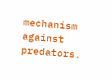mechanism against predators.